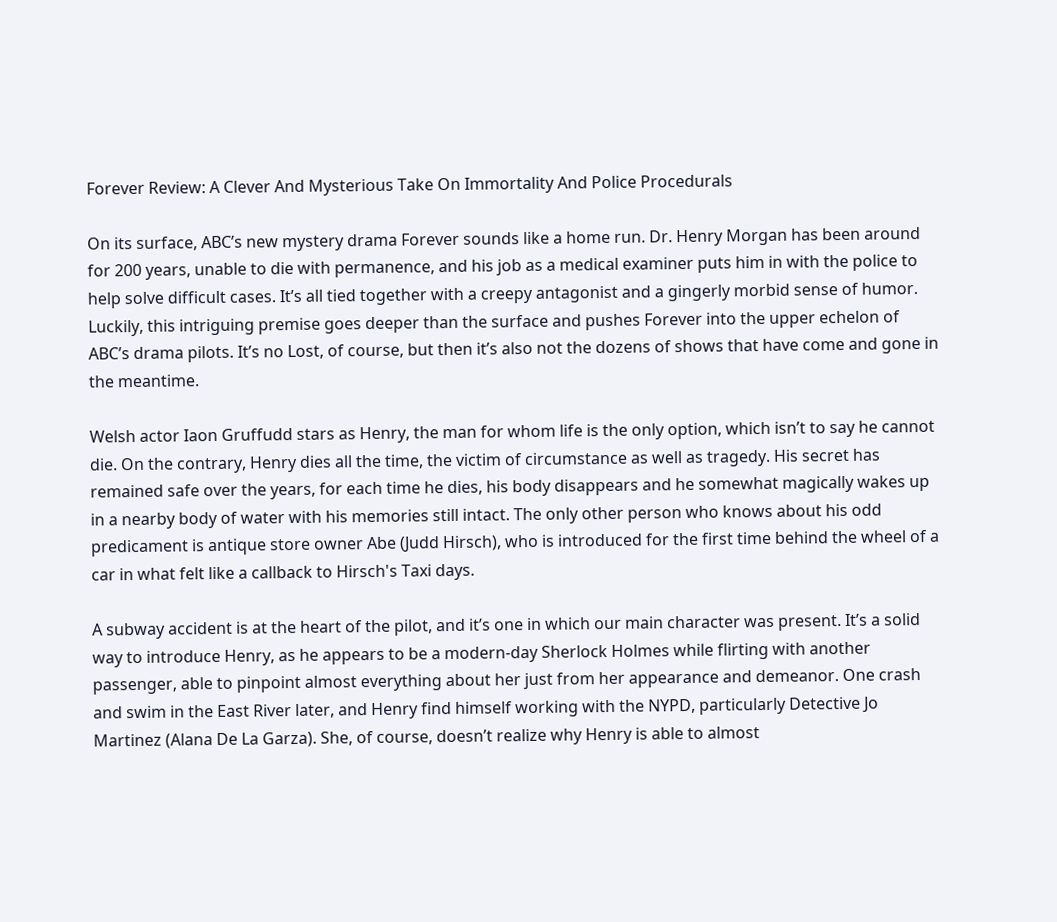Forever Review: A Clever And Mysterious Take On Immortality And Police Procedurals

On its surface, ABC’s new mystery drama Forever sounds like a home run. Dr. Henry Morgan has been around for 200 years, unable to die with permanence, and his job as a medical examiner puts him in with the police to help solve difficult cases. It’s all tied together with a creepy antagonist and a gingerly morbid sense of humor. Luckily, this intriguing premise goes deeper than the surface and pushes Forever into the upper echelon of ABC’s drama pilots. It’s no Lost, of course, but then it’s also not the dozens of shows that have come and gone in the meantime.

Welsh actor Iaon Gruffudd stars as Henry, the man for whom life is the only option, which isn’t to say he cannot die. On the contrary, Henry dies all the time, the victim of circumstance as well as tragedy. His secret has remained safe over the years, for each time he dies, his body disappears and he somewhat magically wakes up in a nearby body of water with his memories still intact. The only other person who knows about his odd predicament is antique store owner Abe (Judd Hirsch), who is introduced for the first time behind the wheel of a car in what felt like a callback to Hirsch's Taxi days.

A subway accident is at the heart of the pilot, and it’s one in which our main character was present. It’s a solid way to introduce Henry, as he appears to be a modern-day Sherlock Holmes while flirting with another passenger, able to pinpoint almost everything about her just from her appearance and demeanor. One crash and swim in the East River later, and Henry find himself working with the NYPD, particularly Detective Jo Martinez (Alana De La Garza). She, of course, doesn’t realize why Henry is able to almost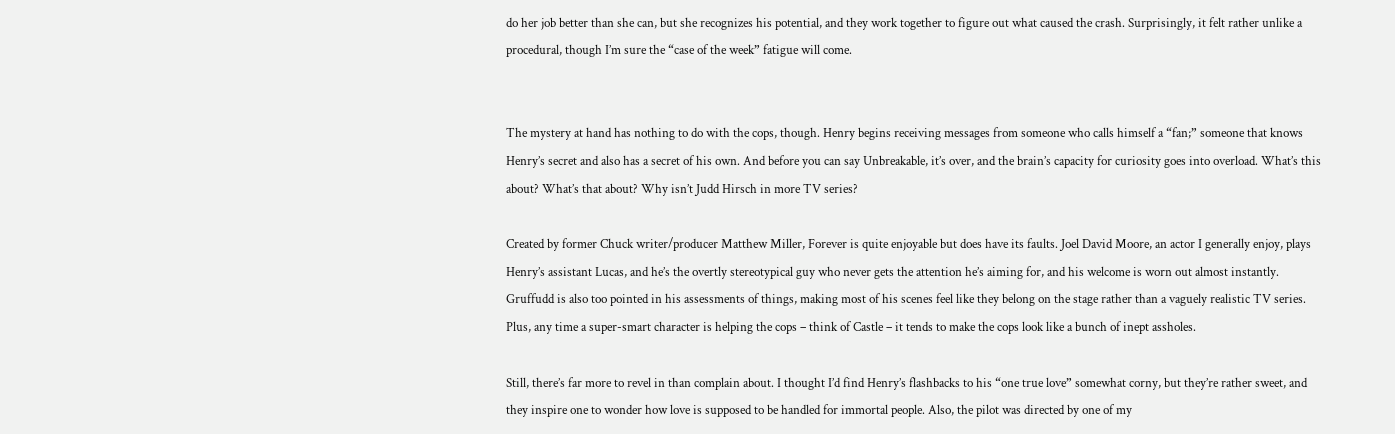do her job better than she can, but she recognizes his potential, and they work together to figure out what caused the crash. Surprisingly, it felt rather unlike a procedural, though I’m sure the “case of the week” fatigue will come.


The mystery at hand has nothing to do with the cops, though. Henry begins receiving messages from someone who calls himself a “fan;” someone that knows Henry’s secret and also has a secret of his own. And before you can say Unbreakable, it’s over, and the brain’s capacity for curiosity goes into overload. What’s this about? What’s that about? Why isn’t Judd Hirsch in more TV series?

Created by former Chuck writer/producer Matthew Miller, Forever is quite enjoyable but does have its faults. Joel David Moore, an actor I generally enjoy, plays Henry’s assistant Lucas, and he’s the overtly stereotypical guy who never gets the attention he’s aiming for, and his welcome is worn out almost instantly. Gruffudd is also too pointed in his assessments of things, making most of his scenes feel like they belong on the stage rather than a vaguely realistic TV series. Plus, any time a super-smart character is helping the cops – think of Castle – it tends to make the cops look like a bunch of inept assholes.

Still, there’s far more to revel in than complain about. I thought I’d find Henry’s flashbacks to his “one true love” somewhat corny, but they’re rather sweet, and they inspire one to wonder how love is supposed to be handled for immortal people. Also, the pilot was directed by one of my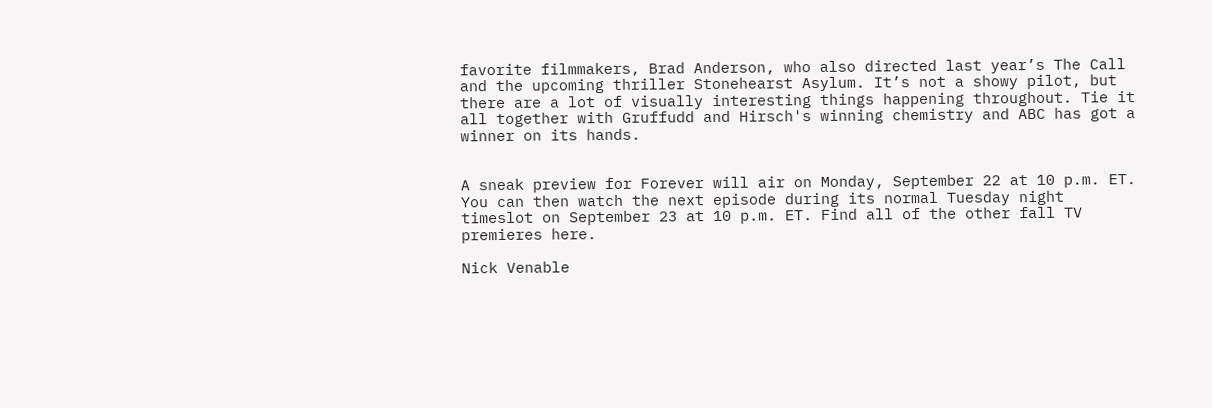favorite filmmakers, Brad Anderson, who also directed last year’s The Call and the upcoming thriller Stonehearst Asylum. It’s not a showy pilot, but there are a lot of visually interesting things happening throughout. Tie it all together with Gruffudd and Hirsch's winning chemistry and ABC has got a winner on its hands.


A sneak preview for Forever will air on Monday, September 22 at 10 p.m. ET. You can then watch the next episode during its normal Tuesday night timeslot on September 23 at 10 p.m. ET. Find all of the other fall TV premieres here.

Nick Venable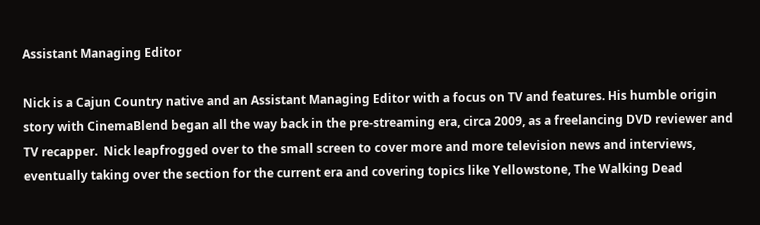Assistant Managing Editor

Nick is a Cajun Country native and an Assistant Managing Editor with a focus on TV and features. His humble origin story with CinemaBlend began all the way back in the pre-streaming era, circa 2009, as a freelancing DVD reviewer and TV recapper.  Nick leapfrogged over to the small screen to cover more and more television news and interviews, eventually taking over the section for the current era and covering topics like Yellowstone, The Walking Dead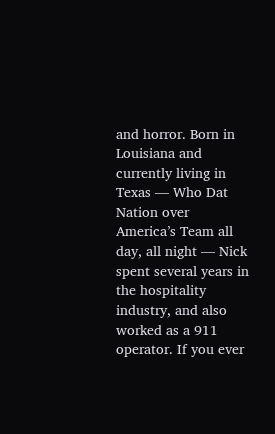and horror. Born in Louisiana and currently living in Texas — Who Dat Nation over America’s Team all day, all night — Nick spent several years in the hospitality industry, and also worked as a 911 operator. If you ever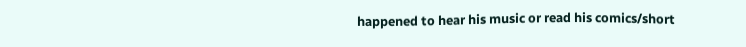happened to hear his music or read his comics/short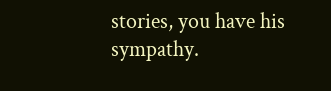stories, you have his sympathy.